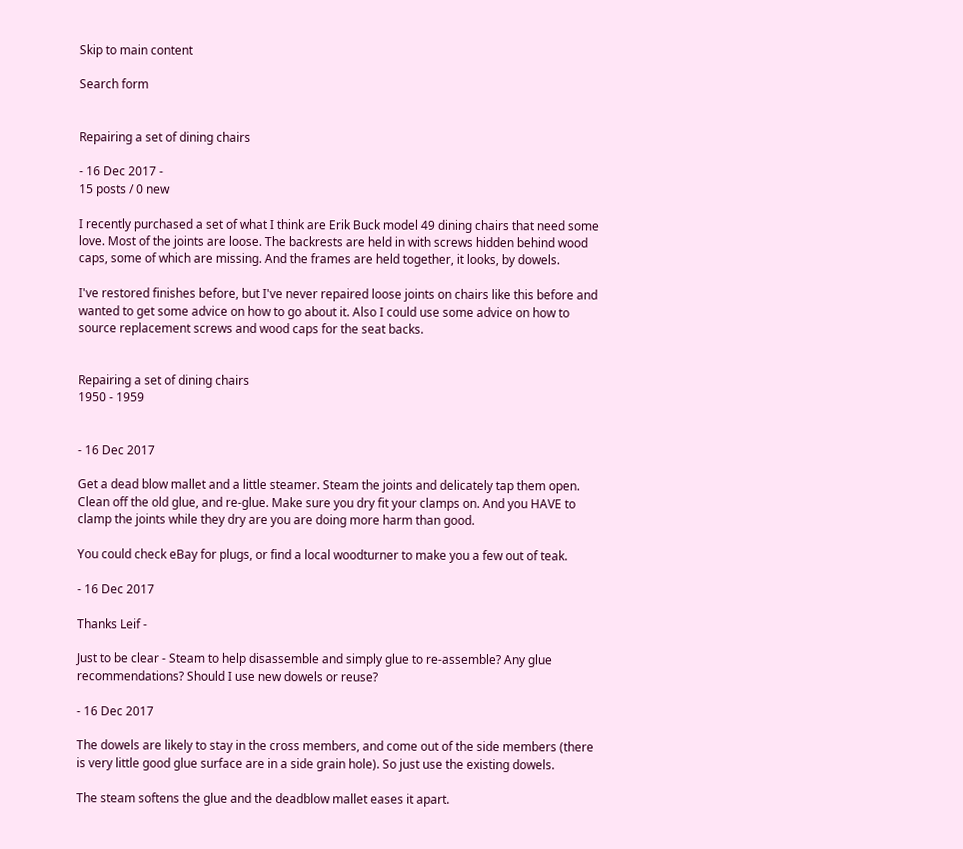Skip to main content

Search form


Repairing a set of dining chairs

- 16 Dec 2017 -
15 posts / 0 new

I recently purchased a set of what I think are Erik Buck model 49 dining chairs that need some love. Most of the joints are loose. The backrests are held in with screws hidden behind wood caps, some of which are missing. And the frames are held together, it looks, by dowels.

I've restored finishes before, but I've never repaired loose joints on chairs like this before and wanted to get some advice on how to go about it. Also I could use some advice on how to source replacement screws and wood caps for the seat backs.


Repairing a set of dining chairs
1950 - 1959


- 16 Dec 2017

Get a dead blow mallet and a little steamer. Steam the joints and delicately tap them open. Clean off the old glue, and re-glue. Make sure you dry fit your clamps on. And you HAVE to clamp the joints while they dry are you are doing more harm than good.

You could check eBay for plugs, or find a local woodturner to make you a few out of teak.

- 16 Dec 2017

Thanks Leif -

Just to be clear - Steam to help disassemble and simply glue to re-assemble? Any glue recommendations? Should I use new dowels or reuse?

- 16 Dec 2017

The dowels are likely to stay in the cross members, and come out of the side members (there is very little good glue surface are in a side grain hole). So just use the existing dowels.

The steam softens the glue and the deadblow mallet eases it apart.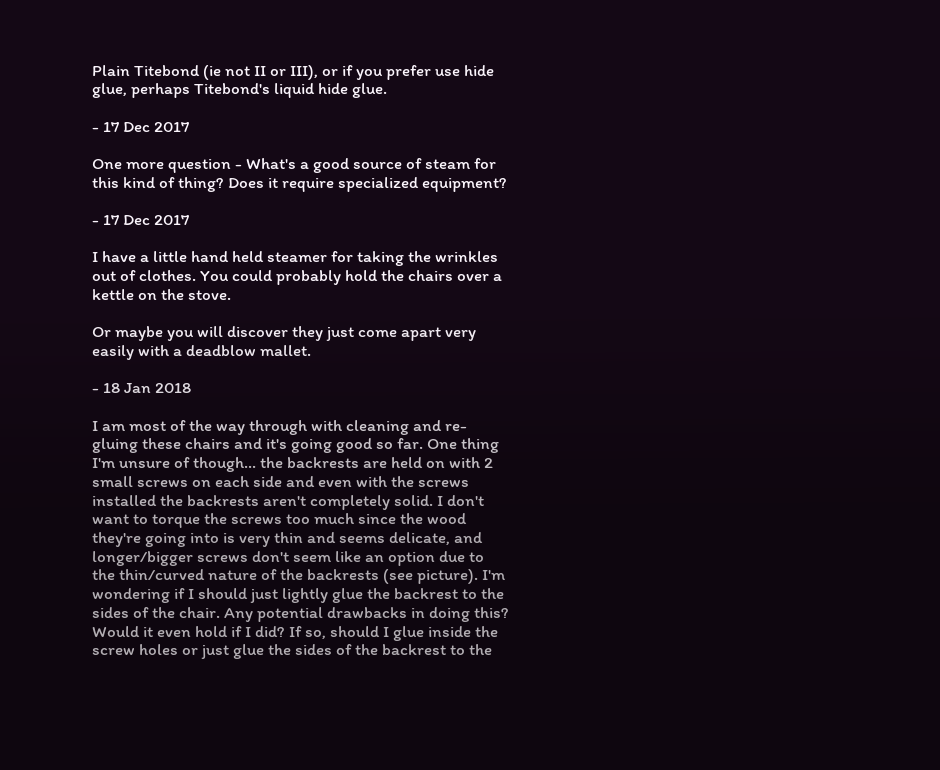Plain Titebond (ie not II or III), or if you prefer use hide glue, perhaps Titebond's liquid hide glue.

- 17 Dec 2017

One more question - What's a good source of steam for this kind of thing? Does it require specialized equipment?

- 17 Dec 2017

I have a little hand held steamer for taking the wrinkles out of clothes. You could probably hold the chairs over a kettle on the stove.

Or maybe you will discover they just come apart very easily with a deadblow mallet.

- 18 Jan 2018

I am most of the way through with cleaning and re-gluing these chairs and it's going good so far. One thing I'm unsure of though... the backrests are held on with 2 small screws on each side and even with the screws installed the backrests aren't completely solid. I don't want to torque the screws too much since the wood they're going into is very thin and seems delicate, and longer/bigger screws don't seem like an option due to the thin/curved nature of the backrests (see picture). I'm wondering if I should just lightly glue the backrest to the sides of the chair. Any potential drawbacks in doing this? Would it even hold if I did? If so, should I glue inside the screw holes or just glue the sides of the backrest to the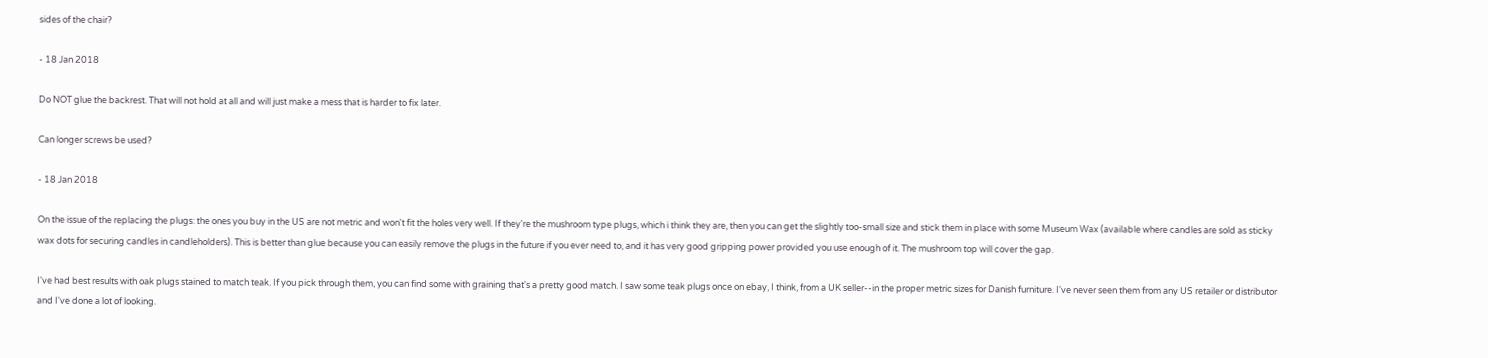sides of the chair?

- 18 Jan 2018

Do NOT glue the backrest. That will not hold at all and will just make a mess that is harder to fix later.

Can longer screws be used?

- 18 Jan 2018

On the issue of the replacing the plugs: the ones you buy in the US are not metric and won't fit the holes very well. If they're the mushroom type plugs, which i think they are, then you can get the slightly too-small size and stick them in place with some Museum Wax (available where candles are sold as sticky wax dots for securing candles in candleholders). This is better than glue because you can easily remove the plugs in the future if you ever need to, and it has very good gripping power provided you use enough of it. The mushroom top will cover the gap.

I've had best results with oak plugs stained to match teak. If you pick through them, you can find some with graining that's a pretty good match. I saw some teak plugs once on ebay, I think, from a UK seller--in the proper metric sizes for Danish furniture. I've never seen them from any US retailer or distributor and I've done a lot of looking.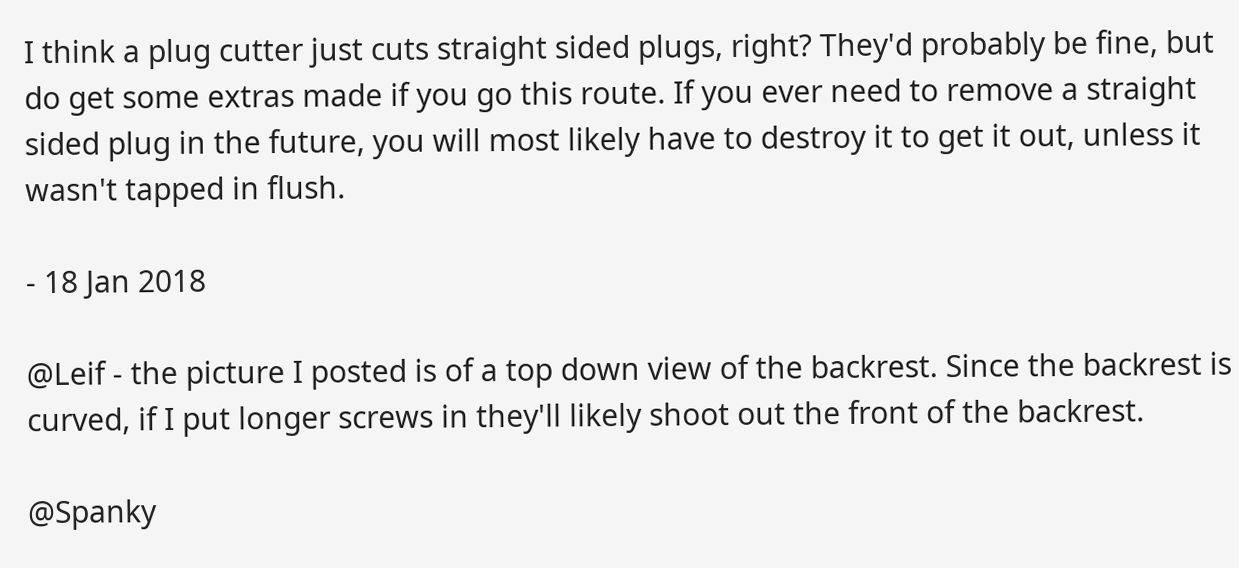I think a plug cutter just cuts straight sided plugs, right? They'd probably be fine, but do get some extras made if you go this route. If you ever need to remove a straight sided plug in the future, you will most likely have to destroy it to get it out, unless it wasn't tapped in flush.

- 18 Jan 2018

@Leif - the picture I posted is of a top down view of the backrest. Since the backrest is curved, if I put longer screws in they'll likely shoot out the front of the backrest.

@Spanky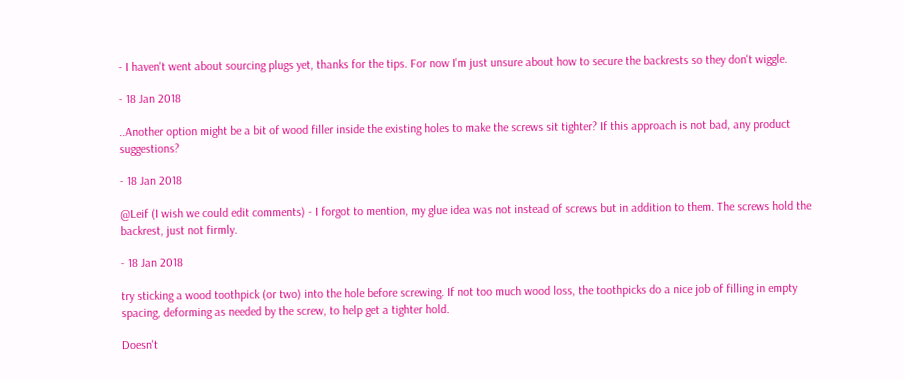- I haven't went about sourcing plugs yet, thanks for the tips. For now I'm just unsure about how to secure the backrests so they don't wiggle.

- 18 Jan 2018

..Another option might be a bit of wood filler inside the existing holes to make the screws sit tighter? If this approach is not bad, any product suggestions?

- 18 Jan 2018

@Leif (I wish we could edit comments) - I forgot to mention, my glue idea was not instead of screws but in addition to them. The screws hold the backrest, just not firmly.

- 18 Jan 2018

try sticking a wood toothpick (or two) into the hole before screwing. If not too much wood loss, the toothpicks do a nice job of filling in empty spacing, deforming as needed by the screw, to help get a tighter hold.

Doesn't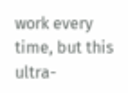work every time, but this ultra-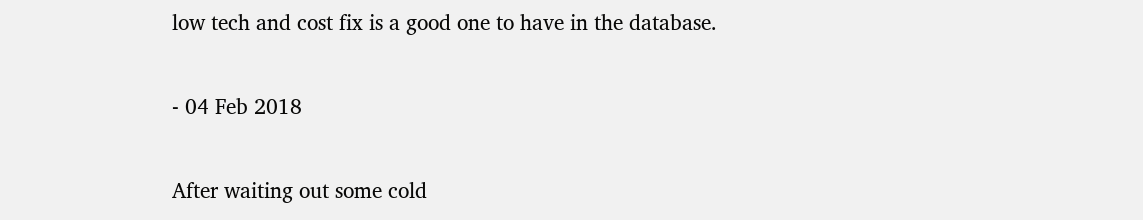low tech and cost fix is a good one to have in the database.

- 04 Feb 2018

After waiting out some cold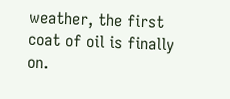weather, the first coat of oil is finally on.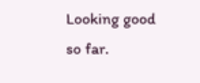Looking good so far.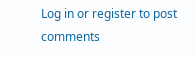Log in or register to post comments